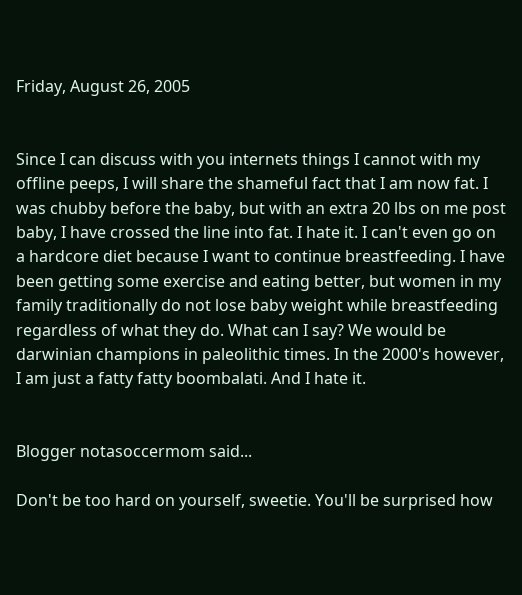Friday, August 26, 2005


Since I can discuss with you internets things I cannot with my offline peeps, I will share the shameful fact that I am now fat. I was chubby before the baby, but with an extra 20 lbs on me post baby, I have crossed the line into fat. I hate it. I can't even go on a hardcore diet because I want to continue breastfeeding. I have been getting some exercise and eating better, but women in my family traditionally do not lose baby weight while breastfeeding regardless of what they do. What can I say? We would be darwinian champions in paleolithic times. In the 2000's however, I am just a fatty fatty boombalati. And I hate it.


Blogger notasoccermom said...

Don't be too hard on yourself, sweetie. You'll be surprised how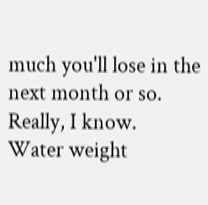much you'll lose in the next month or so.
Really, I know.
Water weight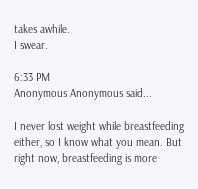takes awhile.
I swear.

6:33 PM
Anonymous Anonymous said...

I never lost weight while breastfeeding either, so I know what you mean. But right now, breastfeeding is more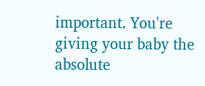important. You're giving your baby the absolute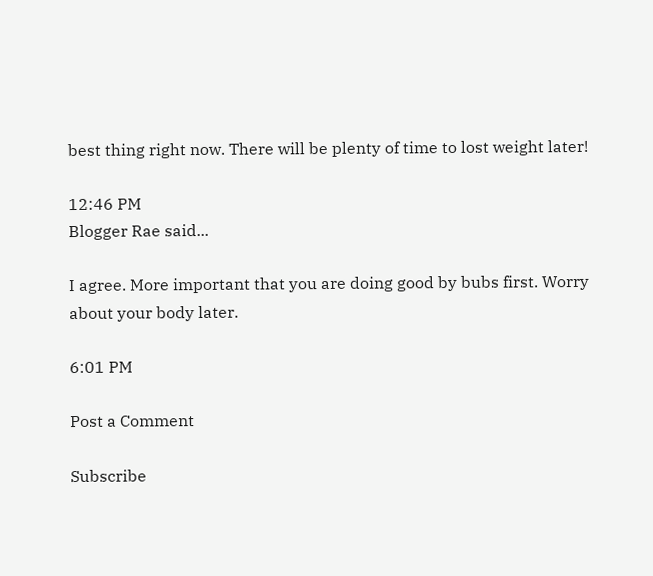best thing right now. There will be plenty of time to lost weight later!

12:46 PM
Blogger Rae said...

I agree. More important that you are doing good by bubs first. Worry about your body later.

6:01 PM

Post a Comment

Subscribe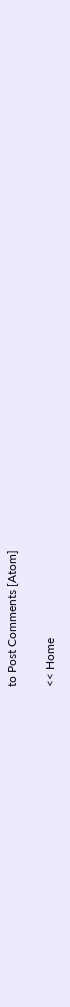to Post Comments [Atom]

<< Home